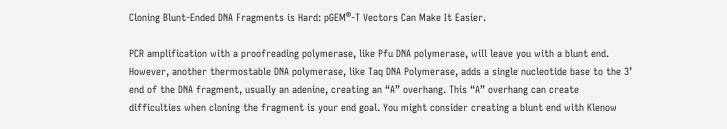Cloning Blunt-Ended DNA Fragments is Hard: pGEM®-T Vectors Can Make It Easier.

PCR amplification with a proofreading polymerase, like Pfu DNA polymerase, will leave you with a blunt end. However, another thermostable DNA polymerase, like Taq DNA Polymerase, adds a single nucleotide base to the 3’ end of the DNA fragment, usually an adenine, creating an “A” overhang. This “A” overhang can create difficulties when cloning the fragment is your end goal. You might consider creating a blunt end with Klenow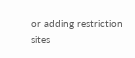or adding restriction sites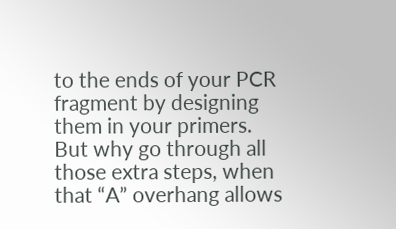to the ends of your PCR fragment by designing them in your primers. But why go through all those extra steps, when that “A” overhang allows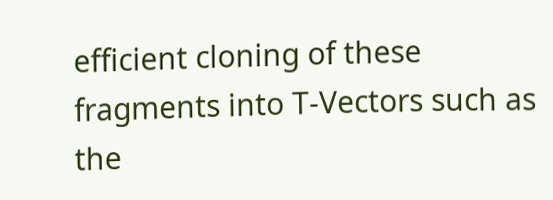efficient cloning of these fragments into T-Vectors such as the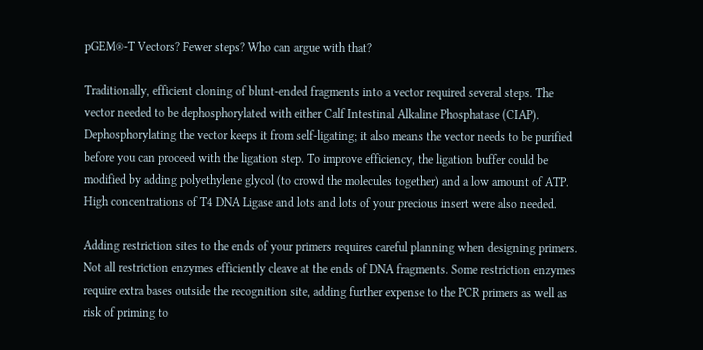pGEM®-T Vectors? Fewer steps? Who can argue with that?

Traditionally, efficient cloning of blunt-ended fragments into a vector required several steps. The vector needed to be dephosphorylated with either Calf Intestinal Alkaline Phosphatase (CIAP).  Dephosphorylating the vector keeps it from self-ligating; it also means the vector needs to be purified before you can proceed with the ligation step. To improve efficiency, the ligation buffer could be modified by adding polyethylene glycol (to crowd the molecules together) and a low amount of ATP. High concentrations of T4 DNA Ligase and lots and lots of your precious insert were also needed.

Adding restriction sites to the ends of your primers requires careful planning when designing primers. Not all restriction enzymes efficiently cleave at the ends of DNA fragments. Some restriction enzymes require extra bases outside the recognition site, adding further expense to the PCR primers as well as risk of priming to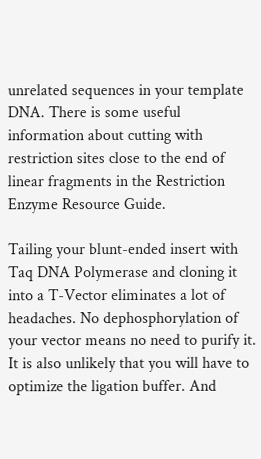unrelated sequences in your template DNA. There is some useful information about cutting with restriction sites close to the end of linear fragments in the Restriction Enzyme Resource Guide.

Tailing your blunt-ended insert with Taq DNA Polymerase and cloning it into a T-Vector eliminates a lot of headaches. No dephosphorylation of your vector means no need to purify it.  It is also unlikely that you will have to optimize the ligation buffer. And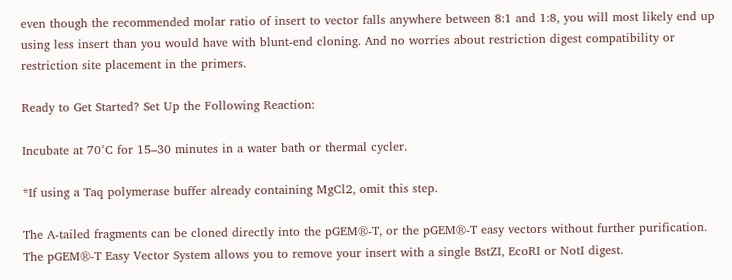even though the recommended molar ratio of insert to vector falls anywhere between 8:1 and 1:8, you will most likely end up using less insert than you would have with blunt-end cloning. And no worries about restriction digest compatibility or restriction site placement in the primers.

Ready to Get Started? Set Up the Following Reaction:

Incubate at 70°C for 15–30 minutes in a water bath or thermal cycler.

*If using a Taq polymerase buffer already containing MgCl2, omit this step.

The A-tailed fragments can be cloned directly into the pGEM®-T, or the pGEM®-T easy vectors without further purification. The pGEM®-T Easy Vector System allows you to remove your insert with a single BstZI, EcoRI or NotI digest.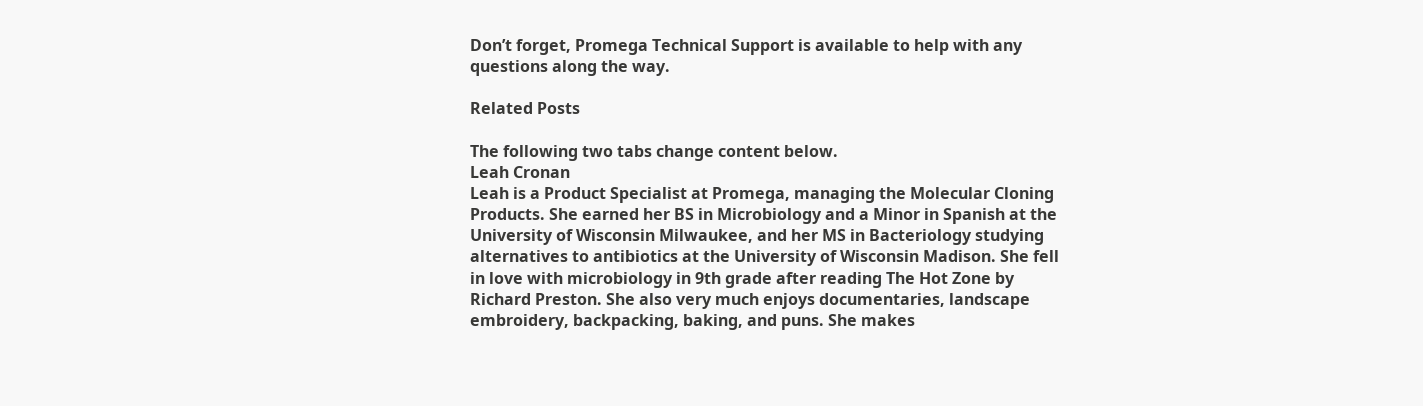Don’t forget, Promega Technical Support is available to help with any questions along the way.

Related Posts

The following two tabs change content below.
Leah Cronan
Leah is a Product Specialist at Promega, managing the Molecular Cloning Products. She earned her BS in Microbiology and a Minor in Spanish at the University of Wisconsin Milwaukee, and her MS in Bacteriology studying alternatives to antibiotics at the University of Wisconsin Madison. She fell in love with microbiology in 9th grade after reading The Hot Zone by Richard Preston. She also very much enjoys documentaries, landscape embroidery, backpacking, baking, and puns. She makes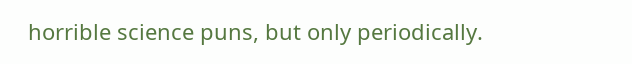horrible science puns, but only periodically.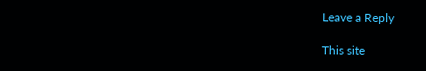Leave a Reply

This site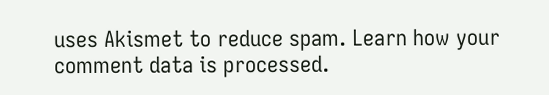uses Akismet to reduce spam. Learn how your comment data is processed.